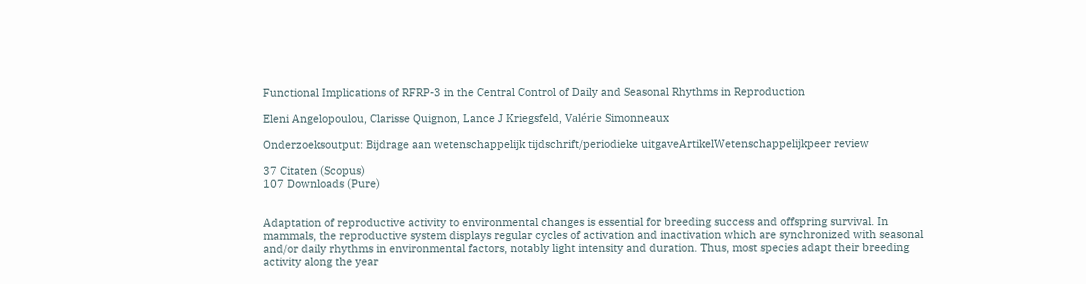Functional Implications of RFRP-3 in the Central Control of Daily and Seasonal Rhythms in Reproduction

Eleni Angelopoulou, Clarisse Quignon, Lance J Kriegsfeld, Valérie Simonneaux

Onderzoeksoutput: Bijdrage aan wetenschappelijk tijdschrift/periodieke uitgaveArtikelWetenschappelijkpeer review

37 Citaten (Scopus)
107 Downloads (Pure)


Adaptation of reproductive activity to environmental changes is essential for breeding success and offspring survival. In mammals, the reproductive system displays regular cycles of activation and inactivation which are synchronized with seasonal and/or daily rhythms in environmental factors, notably light intensity and duration. Thus, most species adapt their breeding activity along the year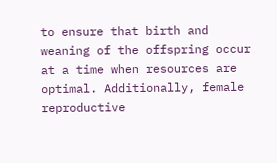to ensure that birth and weaning of the offspring occur at a time when resources are optimal. Additionally, female reproductive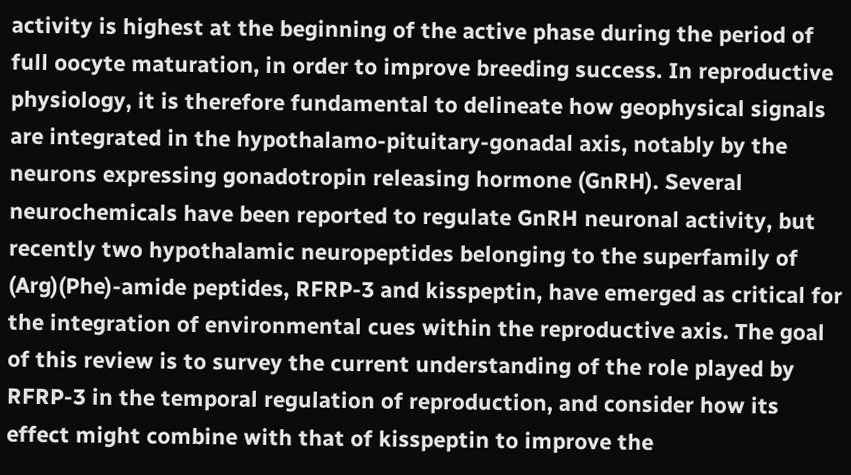activity is highest at the beginning of the active phase during the period of full oocyte maturation, in order to improve breeding success. In reproductive physiology, it is therefore fundamental to delineate how geophysical signals are integrated in the hypothalamo-pituitary-gonadal axis, notably by the neurons expressing gonadotropin releasing hormone (GnRH). Several neurochemicals have been reported to regulate GnRH neuronal activity, but recently two hypothalamic neuropeptides belonging to the superfamily of (Arg)(Phe)-amide peptides, RFRP-3 and kisspeptin, have emerged as critical for the integration of environmental cues within the reproductive axis. The goal of this review is to survey the current understanding of the role played by RFRP-3 in the temporal regulation of reproduction, and consider how its effect might combine with that of kisspeptin to improve the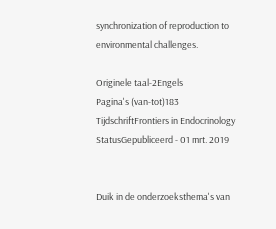synchronization of reproduction to environmental challenges.

Originele taal-2Engels
Pagina's (van-tot)183
TijdschriftFrontiers in Endocrinology
StatusGepubliceerd - 01 mrt. 2019


Duik in de onderzoeksthema's van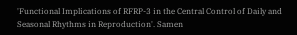'Functional Implications of RFRP-3 in the Central Control of Daily and Seasonal Rhythms in Reproduction'. Samen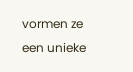vormen ze een unieke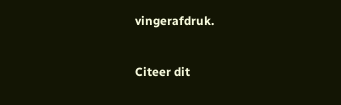vingerafdruk.

Citeer dit